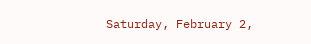Saturday, February 2,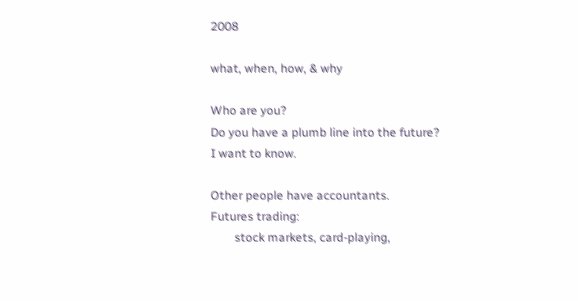2008

what, when, how, & why

Who are you?
Do you have a plumb line into the future?
I want to know.

Other people have accountants.
Futures trading:
        stock markets, card-playing,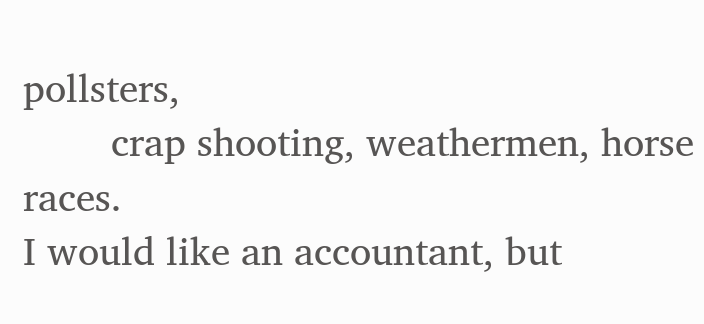pollsters,
        crap shooting, weathermen, horse races.
I would like an accountant, but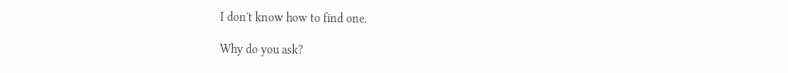I don't know how to find one.

Why do you ask?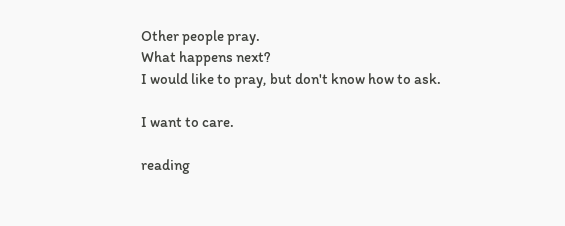Other people pray.
What happens next?
I would like to pray, but don't know how to ask.

I want to care.

reading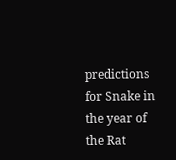predictions for Snake in the year of the Rat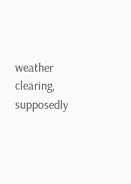weather clearing, supposedly